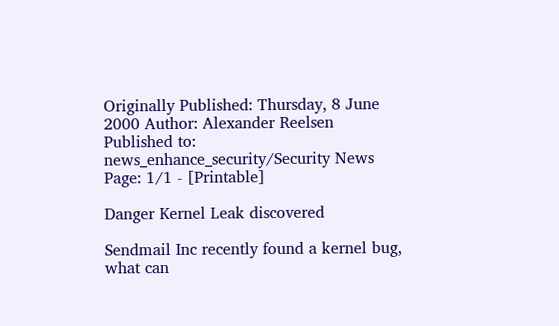Originally Published: Thursday, 8 June 2000 Author: Alexander Reelsen
Published to: news_enhance_security/Security News Page: 1/1 - [Printable]

Danger Kernel Leak discovered

Sendmail Inc recently found a kernel bug, what can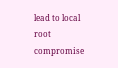lead to local root compromise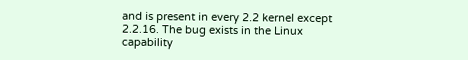and is present in every 2.2 kernel except 2.2.16. The bug exists in the Linux capability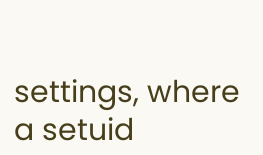settings, where a setuid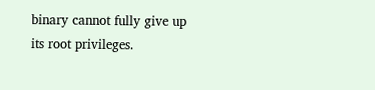binary cannot fully give up its root privileges.